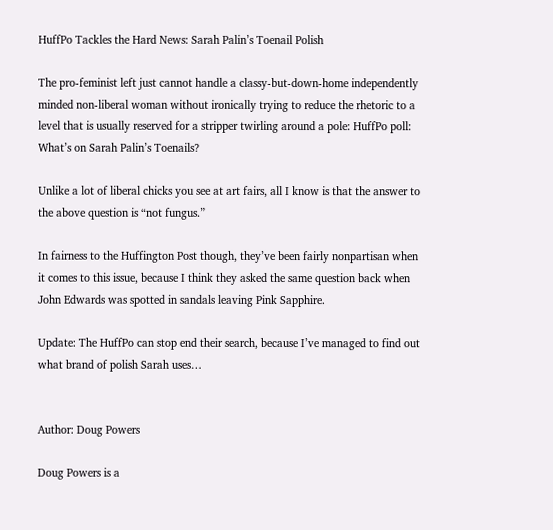HuffPo Tackles the Hard News: Sarah Palin’s Toenail Polish

The pro-feminist left just cannot handle a classy-but-down-home independently minded non-liberal woman without ironically trying to reduce the rhetoric to a level that is usually reserved for a stripper twirling around a pole: HuffPo poll: What’s on Sarah Palin’s Toenails?

Unlike a lot of liberal chicks you see at art fairs, all I know is that the answer to the above question is “not fungus.”

In fairness to the Huffington Post though, they’ve been fairly nonpartisan when it comes to this issue, because I think they asked the same question back when John Edwards was spotted in sandals leaving Pink Sapphire.

Update: The HuffPo can stop end their search, because I’ve managed to find out what brand of polish Sarah uses…


Author: Doug Powers

Doug Powers is a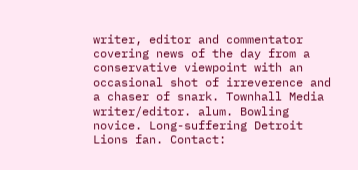writer, editor and commentator covering news of the day from a conservative viewpoint with an occasional shot of irreverence and a chaser of snark. Townhall Media writer/editor. alum. Bowling novice. Long-suffering Detroit Lions fan. Contact: